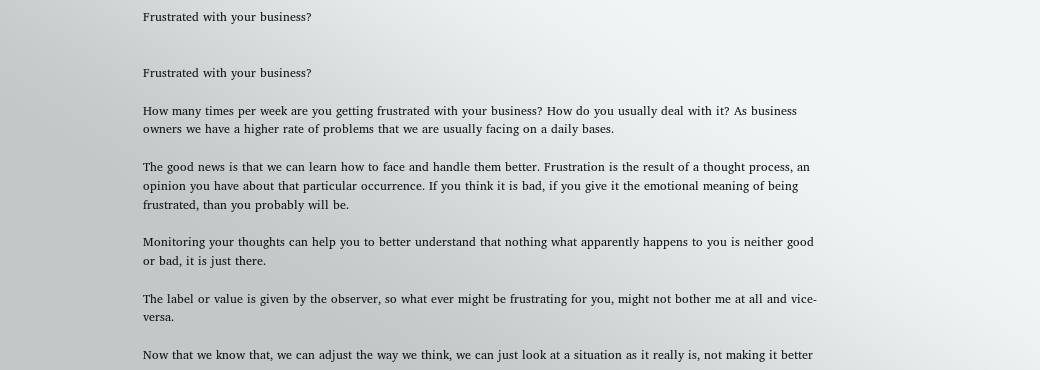Frustrated with your business?


Frustrated with your business?

How many times per week are you getting frustrated with your business? How do you usually deal with it? As business owners we have a higher rate of problems that we are usually facing on a daily bases.

The good news is that we can learn how to face and handle them better. Frustration is the result of a thought process, an opinion you have about that particular occurrence. If you think it is bad, if you give it the emotional meaning of being frustrated, than you probably will be.

Monitoring your thoughts can help you to better understand that nothing what apparently happens to you is neither good or bad, it is just there.

The label or value is given by the observer, so what ever might be frustrating for you, might not bother me at all and vice-versa.

Now that we know that, we can adjust the way we think, we can just look at a situation as it really is, not making it better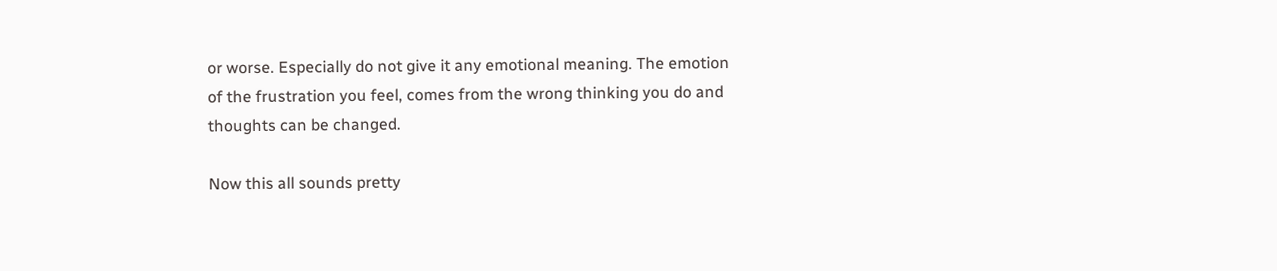or worse. Especially do not give it any emotional meaning. The emotion of the frustration you feel, comes from the wrong thinking you do and thoughts can be changed.

Now this all sounds pretty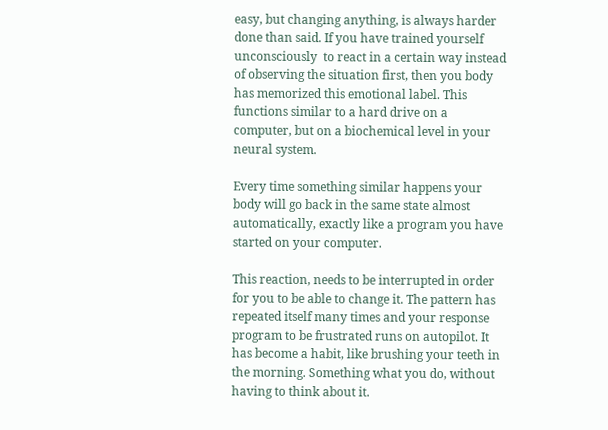easy, but changing anything, is always harder done than said. If you have trained yourself unconsciously  to react in a certain way instead of observing the situation first, then you body has memorized this emotional label. This functions similar to a hard drive on a computer, but on a biochemical level in your neural system.

Every time something similar happens your body will go back in the same state almost automatically, exactly like a program you have started on your computer.

This reaction, needs to be interrupted in order for you to be able to change it. The pattern has repeated itself many times and your response program to be frustrated runs on autopilot. It has become a habit, like brushing your teeth in the morning. Something what you do, without having to think about it.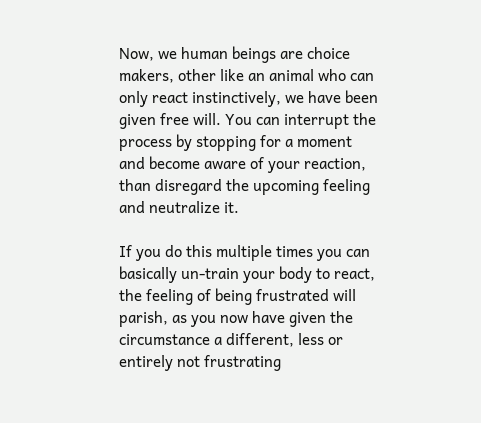Now, we human beings are choice makers, other like an animal who can only react instinctively, we have been given free will. You can interrupt the process by stopping for a moment and become aware of your reaction, than disregard the upcoming feeling and neutralize it.

If you do this multiple times you can basically un-train your body to react, the feeling of being frustrated will parish, as you now have given the circumstance a different, less or entirely not frustrating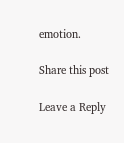emotion.

Share this post

Leave a Reply